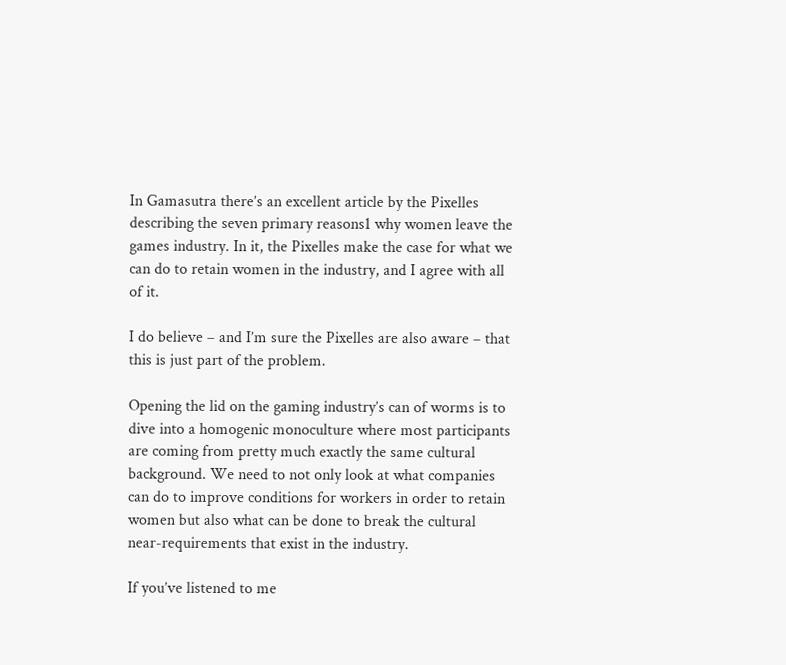In Gamasutra there’s an excellent article by the Pixelles describing the seven primary reasons1 why women leave the games industry. In it, the Pixelles make the case for what we can do to retain women in the industry, and I agree with all of it.

I do believe – and I’m sure the Pixelles are also aware – that this is just part of the problem.

Opening the lid on the gaming industry’s can of worms is to dive into a homogenic monoculture where most participants are coming from pretty much exactly the same cultural background. We need to not only look at what companies can do to improve conditions for workers in order to retain women but also what can be done to break the cultural near-requirements that exist in the industry.

If you’ve listened to me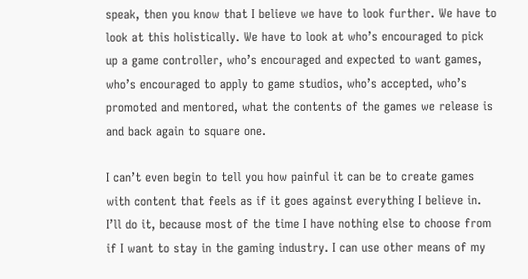speak, then you know that I believe we have to look further. We have to look at this holistically. We have to look at who’s encouraged to pick up a game controller, who’s encouraged and expected to want games, who’s encouraged to apply to game studios, who’s accepted, who’s promoted and mentored, what the contents of the games we release is and back again to square one.

I can’t even begin to tell you how painful it can be to create games with content that feels as if it goes against everything I believe in. I’ll do it, because most of the time I have nothing else to choose from if I want to stay in the gaming industry. I can use other means of my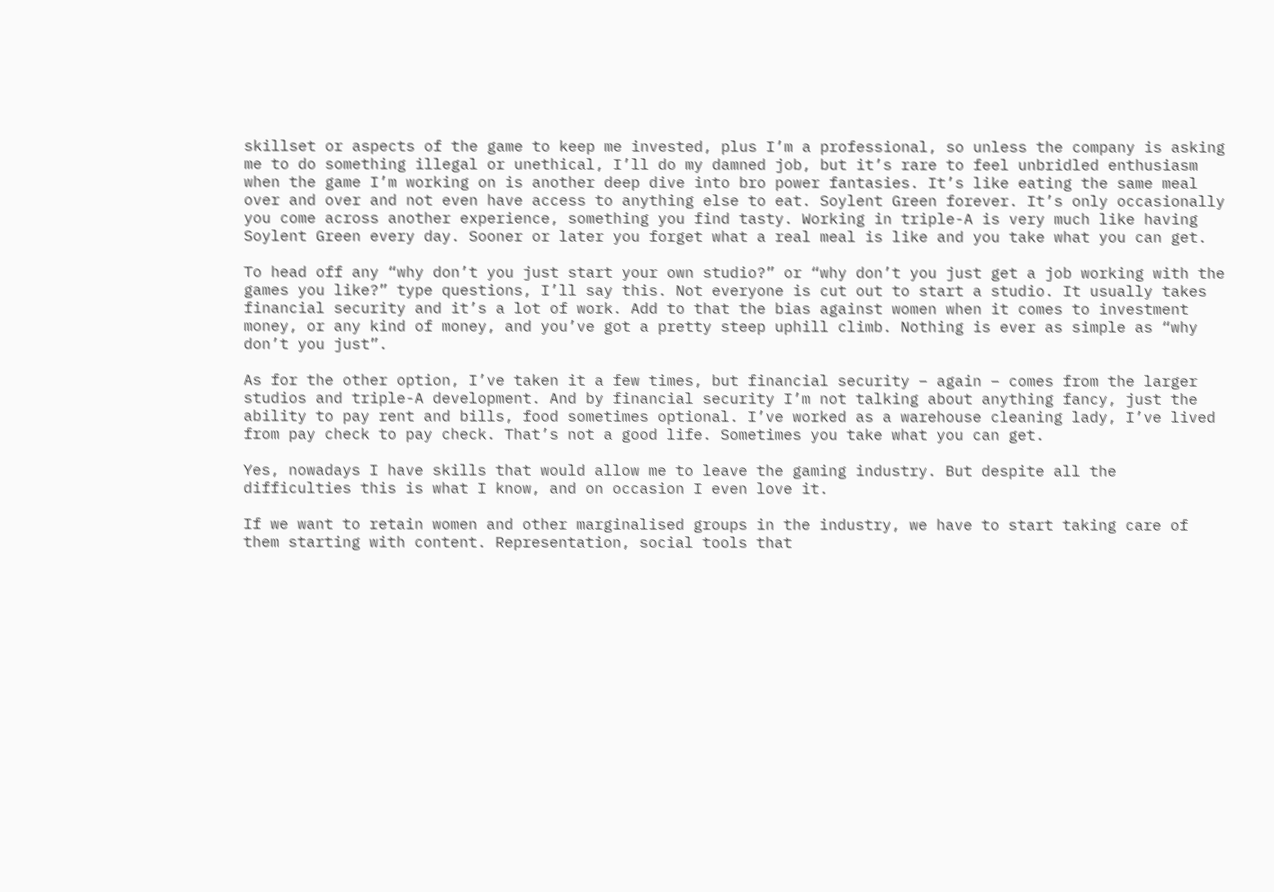skillset or aspects of the game to keep me invested, plus I’m a professional, so unless the company is asking me to do something illegal or unethical, I’ll do my damned job, but it’s rare to feel unbridled enthusiasm when the game I’m working on is another deep dive into bro power fantasies. It’s like eating the same meal over and over and not even have access to anything else to eat. Soylent Green forever. It’s only occasionally you come across another experience, something you find tasty. Working in triple-A is very much like having Soylent Green every day. Sooner or later you forget what a real meal is like and you take what you can get.

To head off any “why don’t you just start your own studio?” or “why don’t you just get a job working with the games you like?” type questions, I’ll say this. Not everyone is cut out to start a studio. It usually takes financial security and it’s a lot of work. Add to that the bias against women when it comes to investment money, or any kind of money, and you’ve got a pretty steep uphill climb. Nothing is ever as simple as “why don’t you just”.

As for the other option, I’ve taken it a few times, but financial security – again – comes from the larger studios and triple-A development. And by financial security I’m not talking about anything fancy, just the ability to pay rent and bills, food sometimes optional. I’ve worked as a warehouse cleaning lady, I’ve lived from pay check to pay check. That’s not a good life. Sometimes you take what you can get.

Yes, nowadays I have skills that would allow me to leave the gaming industry. But despite all the difficulties this is what I know, and on occasion I even love it.

If we want to retain women and other marginalised groups in the industry, we have to start taking care of them starting with content. Representation, social tools that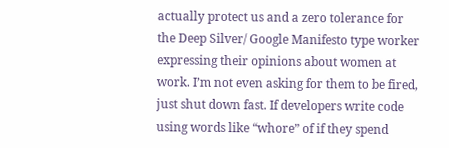actually protect us and a zero tolerance for the Deep Silver/ Google Manifesto type worker expressing their opinions about women at work. I’m not even asking for them to be fired, just shut down fast. If developers write code using words like “whore” of if they spend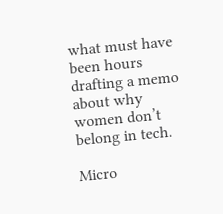what must have been hours drafting a memo about why women don’t belong in tech.

Micro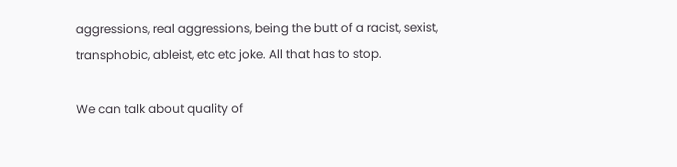aggressions, real aggressions, being the butt of a racist, sexist, transphobic, ableist, etc etc joke. All that has to stop.

We can talk about quality of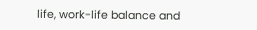life, work-life balance and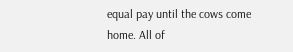equal pay until the cows come home. All of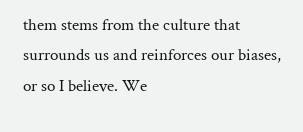them stems from the culture that surrounds us and reinforces our biases, or so I believe. We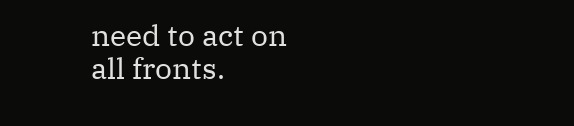need to act on all fronts.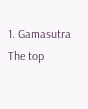1. Gamasutra The top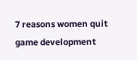7 reasons women quit game development